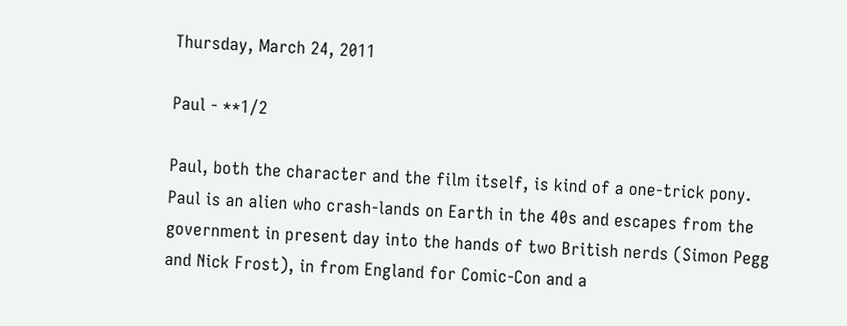Thursday, March 24, 2011

Paul - **1/2

Paul, both the character and the film itself, is kind of a one-trick pony. Paul is an alien who crash-lands on Earth in the 40s and escapes from the government in present day into the hands of two British nerds (Simon Pegg and Nick Frost), in from England for Comic-Con and a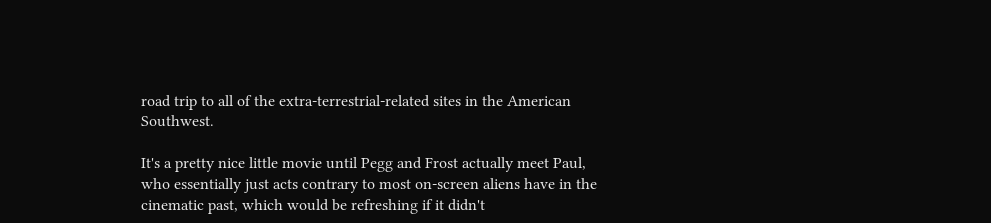road trip to all of the extra-terrestrial-related sites in the American Southwest.

It's a pretty nice little movie until Pegg and Frost actually meet Paul, who essentially just acts contrary to most on-screen aliens have in the cinematic past, which would be refreshing if it didn't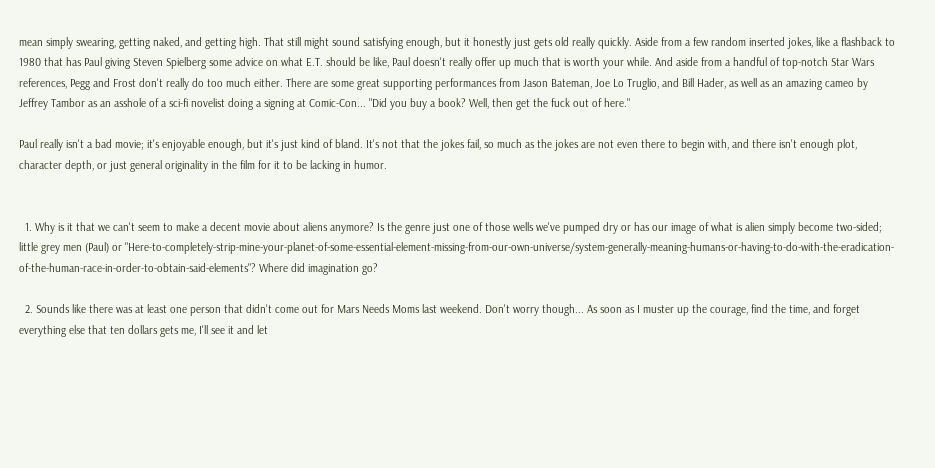mean simply swearing, getting naked, and getting high. That still might sound satisfying enough, but it honestly just gets old really quickly. Aside from a few random inserted jokes, like a flashback to 1980 that has Paul giving Steven Spielberg some advice on what E.T. should be like, Paul doesn't really offer up much that is worth your while. And aside from a handful of top-notch Star Wars references, Pegg and Frost don't really do too much either. There are some great supporting performances from Jason Bateman, Joe Lo Truglio, and Bill Hader, as well as an amazing cameo by Jeffrey Tambor as an asshole of a sci-fi novelist doing a signing at Comic-Con... "Did you buy a book? Well, then get the fuck out of here."

Paul really isn't a bad movie; it's enjoyable enough, but it's just kind of bland. It's not that the jokes fail, so much as the jokes are not even there to begin with, and there isn't enough plot, character depth, or just general originality in the film for it to be lacking in humor.


  1. Why is it that we can't seem to make a decent movie about aliens anymore? Is the genre just one of those wells we've pumped dry or has our image of what is alien simply become two-sided; little grey men (Paul) or "Here-to-completely-strip-mine-your-planet-of-some-essential-element-missing-from-our-own-universe/system-generally-meaning-humans-or-having-to-do-with-the-eradication-of-the-human-race-in-order-to-obtain-said-elements"? Where did imagination go?

  2. Sounds like there was at least one person that didn't come out for Mars Needs Moms last weekend. Don't worry though... As soon as I muster up the courage, find the time, and forget everything else that ten dollars gets me, I'll see it and let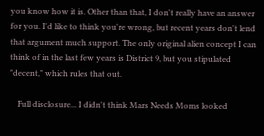you know how it is. Other than that, I don't really have an answer for you. I'd like to think you're wrong, but recent years don't lend that argument much support. The only original alien concept I can think of in the last few years is District 9, but you stipulated "decent," which rules that out.

    Full disclosure... I didn't think Mars Needs Moms looked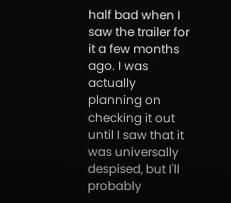half bad when I saw the trailer for it a few months ago. I was actually planning on checking it out until I saw that it was universally despised, but I'll probably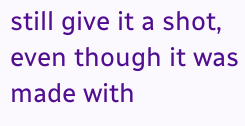still give it a shot, even though it was made with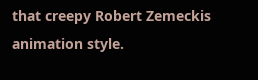that creepy Robert Zemeckis animation style.